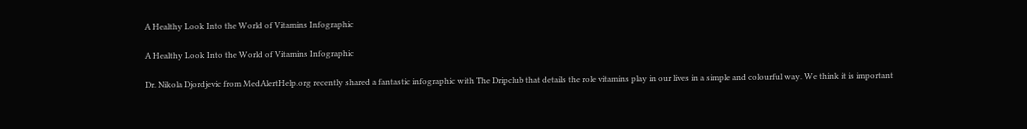A Healthy Look Into the World of Vitamins Infographic

A Healthy Look Into the World of Vitamins Infographic

Dr. Nikola Djordjevic from MedAlertHelp.org recently shared a fantastic infographic with The Dripclub that details the role vitamins play in our lives in a simple and colourful way. We think it is important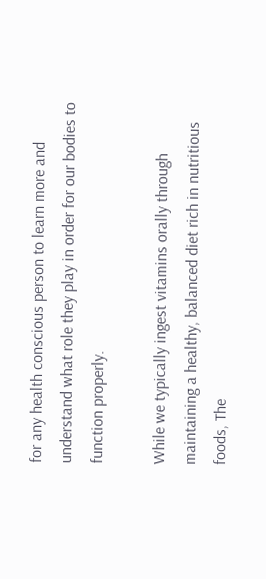for any health conscious person to learn more and understand what role they play in order for our bodies to function properly.

While we typically ingest vitamins orally through maintaining a healthy, balanced diet rich in nutritious foods, The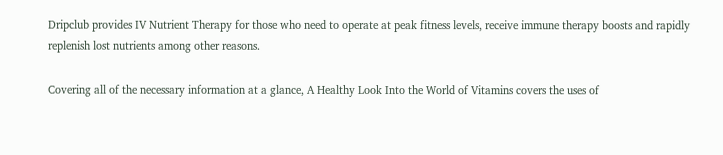Dripclub provides IV Nutrient Therapy for those who need to operate at peak fitness levels, receive immune therapy boosts and rapidly replenish lost nutrients among other reasons.

Covering all of the necessary information at a glance, A Healthy Look Into the World of Vitamins covers the uses of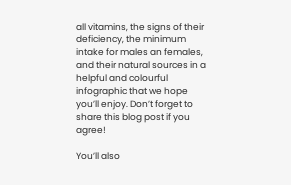all vitamins, the signs of their deficiency, the minimum intake for males an females, and their natural sources in a helpful and colourful infographic that we hope you’ll enjoy. Don’t forget to share this blog post if you agree!

You’ll also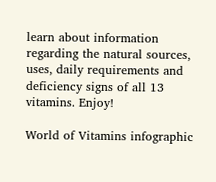learn about information regarding the natural sources, uses, daily requirements and deficiency signs of all 13 vitamins. Enjoy!

World of Vitamins infographic